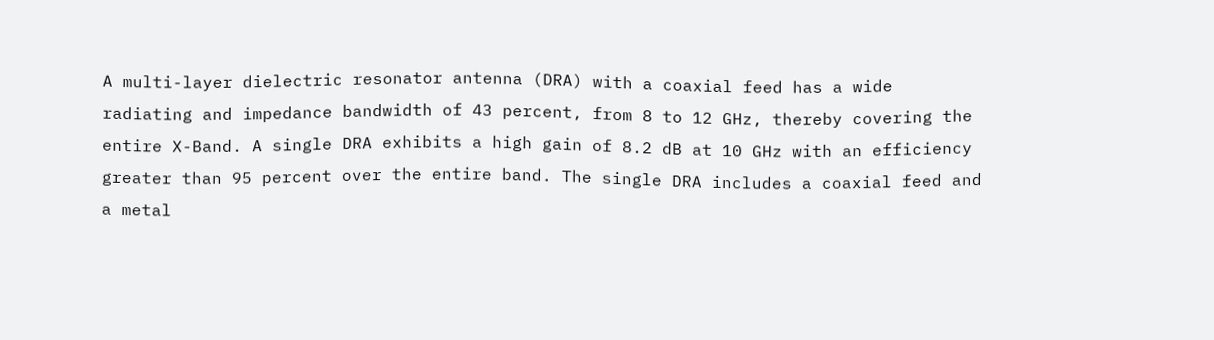A multi-layer dielectric resonator antenna (DRA) with a coaxial feed has a wide radiating and impedance bandwidth of 43 percent, from 8 to 12 GHz, thereby covering the entire X-Band. A single DRA exhibits a high gain of 8.2 dB at 10 GHz with an efficiency greater than 95 percent over the entire band. The single DRA includes a coaxial feed and a metal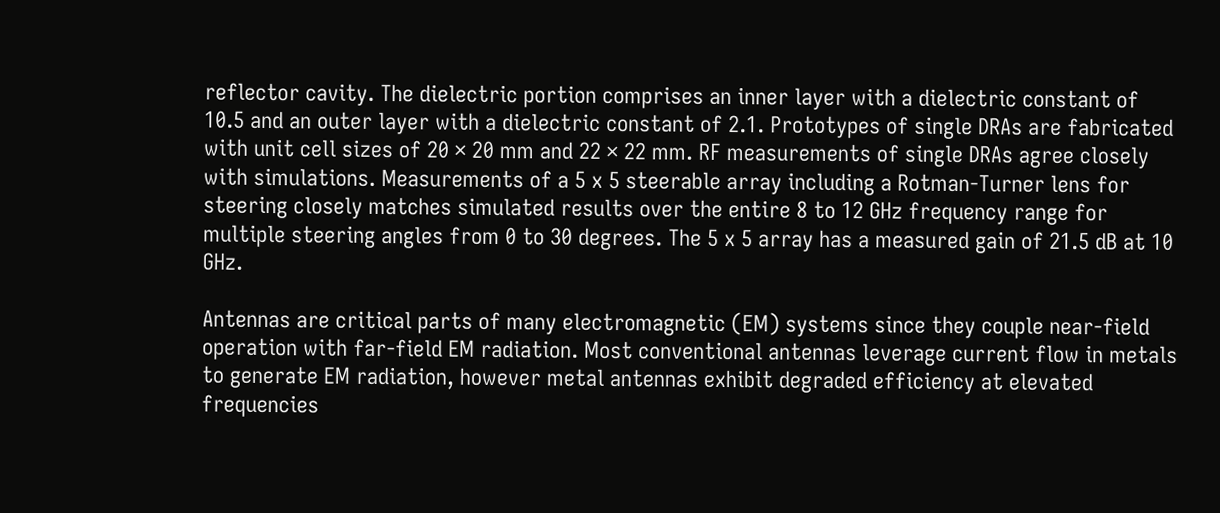reflector cavity. The dielectric portion comprises an inner layer with a dielectric constant of 10.5 and an outer layer with a dielectric constant of 2.1. Prototypes of single DRAs are fabricated with unit cell sizes of 20 × 20 mm and 22 × 22 mm. RF measurements of single DRAs agree closely with simulations. Measurements of a 5 x 5 steerable array including a Rotman-Turner lens for steering closely matches simulated results over the entire 8 to 12 GHz frequency range for multiple steering angles from 0 to 30 degrees. The 5 x 5 array has a measured gain of 21.5 dB at 10 GHz.

Antennas are critical parts of many electromagnetic (EM) systems since they couple near-field operation with far-field EM radiation. Most conventional antennas leverage current flow in metals to generate EM radiation, however metal antennas exhibit degraded efficiency at elevated frequencies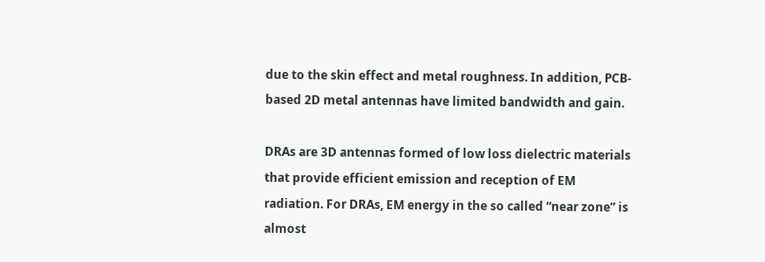due to the skin effect and metal roughness. In addition, PCB-based 2D metal antennas have limited bandwidth and gain.

DRAs are 3D antennas formed of low loss dielectric materials that provide efficient emission and reception of EM radiation. For DRAs, EM energy in the so called “near zone” is almost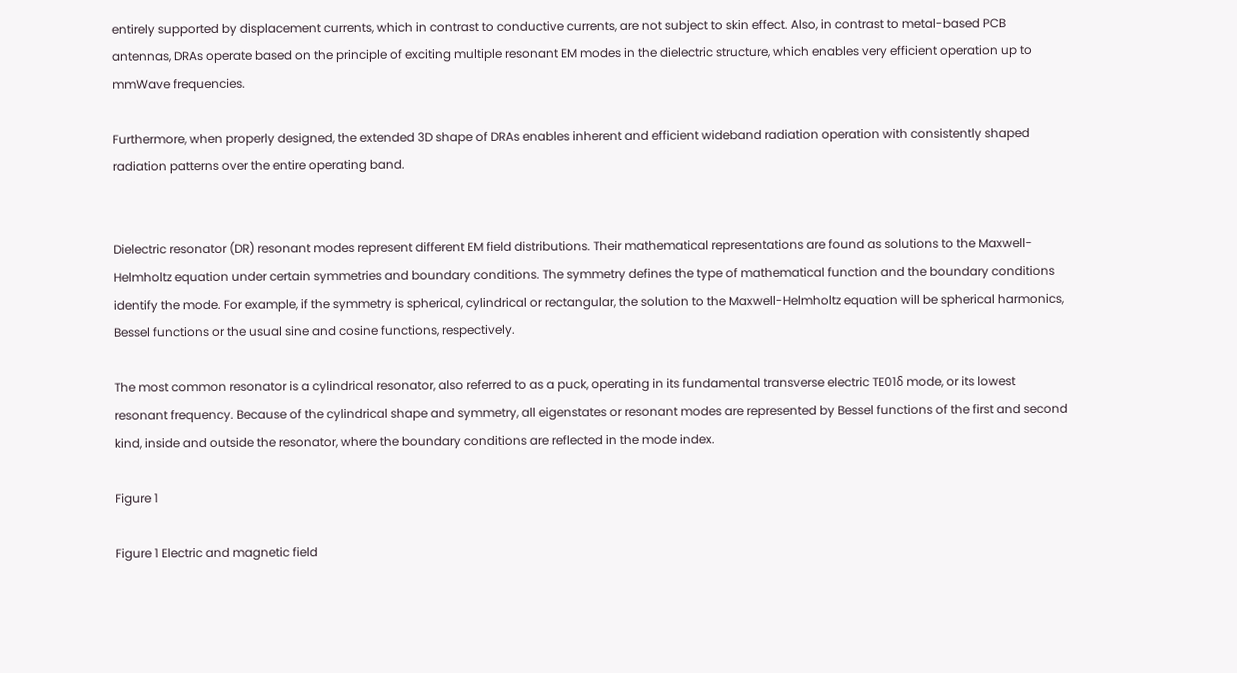entirely supported by displacement currents, which in contrast to conductive currents, are not subject to skin effect. Also, in contrast to metal-based PCB antennas, DRAs operate based on the principle of exciting multiple resonant EM modes in the dielectric structure, which enables very efficient operation up to mmWave frequencies.

Furthermore, when properly designed, the extended 3D shape of DRAs enables inherent and efficient wideband radiation operation with consistently shaped radiation patterns over the entire operating band.


Dielectric resonator (DR) resonant modes represent different EM field distributions. Their mathematical representations are found as solutions to the Maxwell-Helmholtz equation under certain symmetries and boundary conditions. The symmetry defines the type of mathematical function and the boundary conditions identify the mode. For example, if the symmetry is spherical, cylindrical or rectangular, the solution to the Maxwell-Helmholtz equation will be spherical harmonics, Bessel functions or the usual sine and cosine functions, respectively.

The most common resonator is a cylindrical resonator, also referred to as a puck, operating in its fundamental transverse electric TE01δ mode, or its lowest resonant frequency. Because of the cylindrical shape and symmetry, all eigenstates or resonant modes are represented by Bessel functions of the first and second kind, inside and outside the resonator, where the boundary conditions are reflected in the mode index.

Figure 1

Figure 1 Electric and magnetic field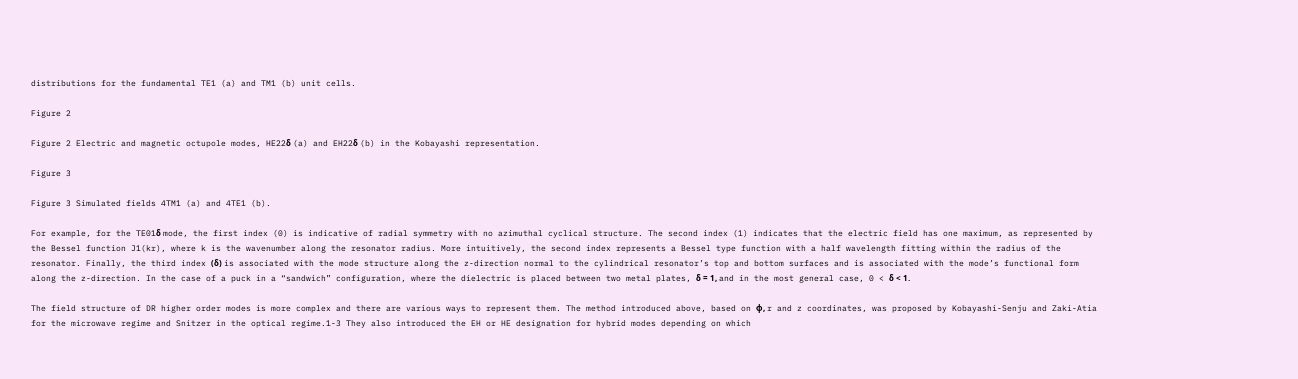distributions for the fundamental TE1 (a) and TM1 (b) unit cells.

Figure 2

Figure 2 Electric and magnetic octupole modes, HE22δ (a) and EH22δ (b) in the Kobayashi representation.

Figure 3

Figure 3 Simulated fields 4TM1 (a) and 4TE1 (b).

For example, for the TE01δ mode, the first index (0) is indicative of radial symmetry with no azimuthal cyclical structure. The second index (1) indicates that the electric field has one maximum, as represented by the Bessel function J1(kr), where k is the wavenumber along the resonator radius. More intuitively, the second index represents a Bessel type function with a half wavelength fitting within the radius of the resonator. Finally, the third index (δ) is associated with the mode structure along the z-direction normal to the cylindrical resonator’s top and bottom surfaces and is associated with the mode’s functional form along the z-direction. In the case of a puck in a “sandwich” configuration, where the dielectric is placed between two metal plates, δ = 1, and in the most general case, 0 < δ < 1.

The field structure of DR higher order modes is more complex and there are various ways to represent them. The method introduced above, based on φ, r and z coordinates, was proposed by Kobayashi-Senju and Zaki-Atia for the microwave regime and Snitzer in the optical regime.1-3 They also introduced the EH or HE designation for hybrid modes depending on which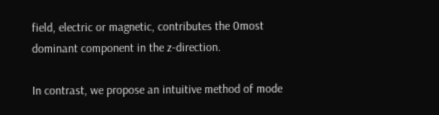field, electric or magnetic, contributes the 0most dominant component in the z-direction.

In contrast, we propose an intuitive method of mode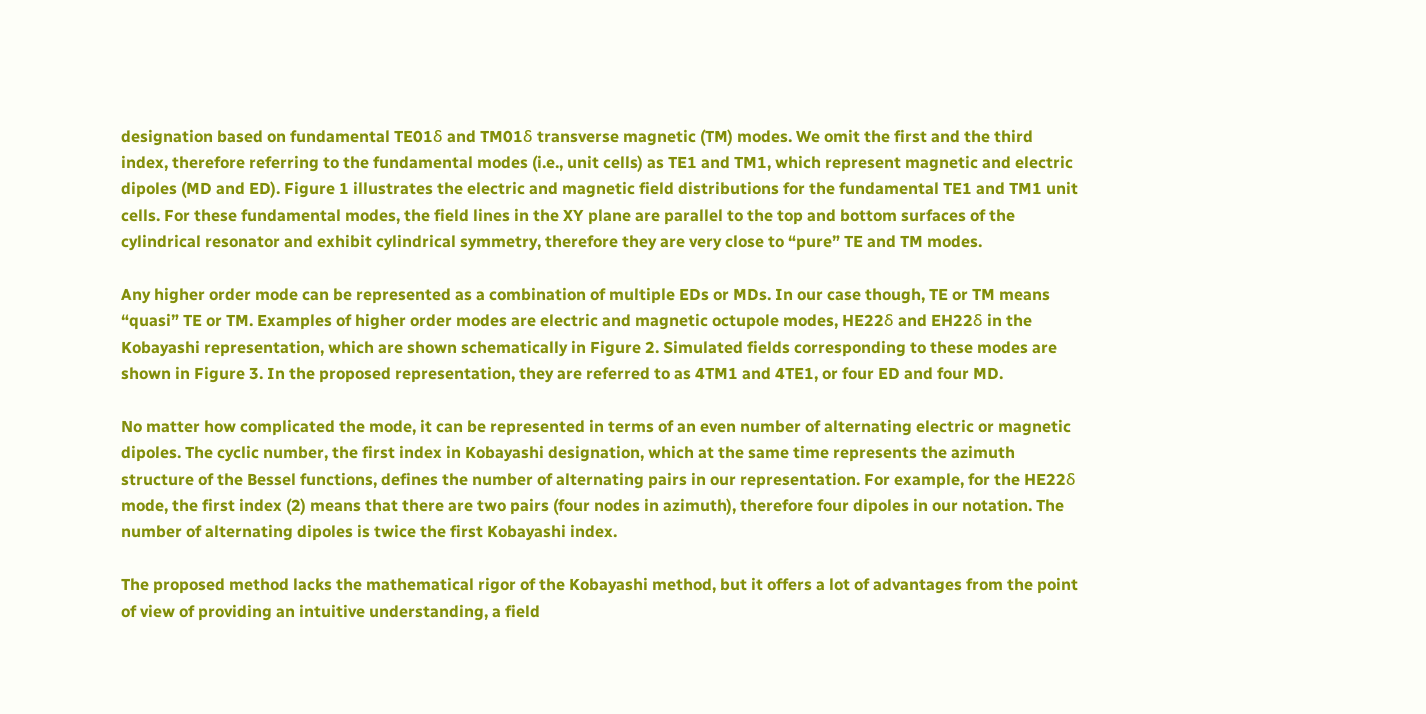designation based on fundamental TE01δ and TM01δ transverse magnetic (TM) modes. We omit the first and the third index, therefore referring to the fundamental modes (i.e., unit cells) as TE1 and TM1, which represent magnetic and electric dipoles (MD and ED). Figure 1 illustrates the electric and magnetic field distributions for the fundamental TE1 and TM1 unit cells. For these fundamental modes, the field lines in the XY plane are parallel to the top and bottom surfaces of the cylindrical resonator and exhibit cylindrical symmetry, therefore they are very close to “pure” TE and TM modes.

Any higher order mode can be represented as a combination of multiple EDs or MDs. In our case though, TE or TM means “quasi” TE or TM. Examples of higher order modes are electric and magnetic octupole modes, HE22δ and EH22δ in the Kobayashi representation, which are shown schematically in Figure 2. Simulated fields corresponding to these modes are shown in Figure 3. In the proposed representation, they are referred to as 4TM1 and 4TE1, or four ED and four MD.

No matter how complicated the mode, it can be represented in terms of an even number of alternating electric or magnetic dipoles. The cyclic number, the first index in Kobayashi designation, which at the same time represents the azimuth structure of the Bessel functions, defines the number of alternating pairs in our representation. For example, for the HE22δ mode, the first index (2) means that there are two pairs (four nodes in azimuth), therefore four dipoles in our notation. The number of alternating dipoles is twice the first Kobayashi index.

The proposed method lacks the mathematical rigor of the Kobayashi method, but it offers a lot of advantages from the point of view of providing an intuitive understanding, a field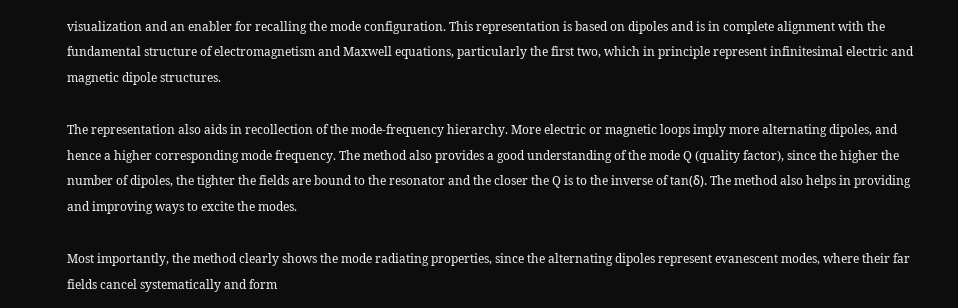visualization and an enabler for recalling the mode configuration. This representation is based on dipoles and is in complete alignment with the fundamental structure of electromagnetism and Maxwell equations, particularly the first two, which in principle represent infinitesimal electric and magnetic dipole structures.

The representation also aids in recollection of the mode-frequency hierarchy. More electric or magnetic loops imply more alternating dipoles, and hence a higher corresponding mode frequency. The method also provides a good understanding of the mode Q (quality factor), since the higher the number of dipoles, the tighter the fields are bound to the resonator and the closer the Q is to the inverse of tan(δ). The method also helps in providing and improving ways to excite the modes.

Most importantly, the method clearly shows the mode radiating properties, since the alternating dipoles represent evanescent modes, where their far fields cancel systematically and form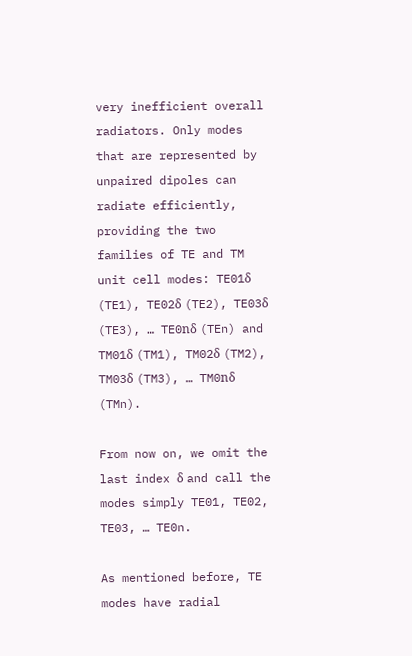very inefficient overall radiators. Only modes that are represented by unpaired dipoles can radiate efficiently, providing the two families of TE and TM unit cell modes: TE01δ (TE1), TE02δ (TE2), TE03δ (TE3), … TE0nδ (TEn) and TM01δ (TM1), TM02δ (TM2), TM03δ (TM3), … TM0nδ (TMn).

From now on, we omit the last index δ and call the modes simply TE01, TE02, TE03, … TE0n.

As mentioned before, TE modes have radial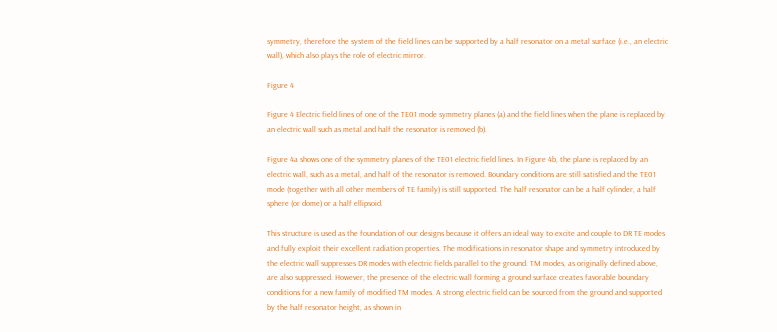symmetry, therefore the system of the field lines can be supported by a half resonator on a metal surface (i.e., an electric wall), which also plays the role of electric mirror.

Figure 4

Figure 4 Electric field lines of one of the TE01 mode symmetry planes (a) and the field lines when the plane is replaced by an electric wall such as metal and half the resonator is removed (b).

Figure 4a shows one of the symmetry planes of the TE01 electric field lines. In Figure 4b, the plane is replaced by an electric wall, such as a metal, and half of the resonator is removed. Boundary conditions are still satisfied and the TE01 mode (together with all other members of TE family) is still supported. The half resonator can be a half cylinder, a half sphere (or dome) or a half ellipsoid.

This structure is used as the foundation of our designs because it offers an ideal way to excite and couple to DR TE modes and fully exploit their excellent radiation properties. The modifications in resonator shape and symmetry introduced by the electric wall suppresses DR modes with electric fields parallel to the ground. TM modes, as originally defined above, are also suppressed. However, the presence of the electric wall forming a ground surface creates favorable boundary conditions for a new family of modified TM modes. A strong electric field can be sourced from the ground and supported by the half resonator height, as shown in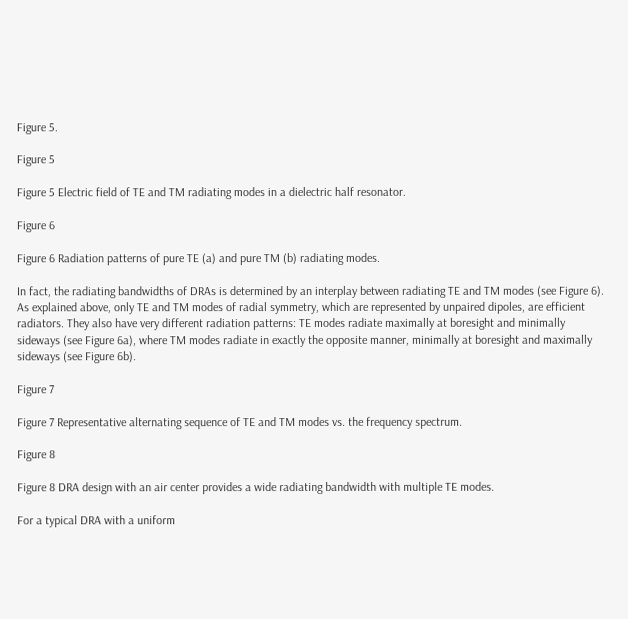Figure 5.

Figure 5

Figure 5 Electric field of TE and TM radiating modes in a dielectric half resonator.

Figure 6

Figure 6 Radiation patterns of pure TE (a) and pure TM (b) radiating modes.

In fact, the radiating bandwidths of DRAs is determined by an interplay between radiating TE and TM modes (see Figure 6). As explained above, only TE and TM modes of radial symmetry, which are represented by unpaired dipoles, are efficient radiators. They also have very different radiation patterns: TE modes radiate maximally at boresight and minimally sideways (see Figure 6a), where TM modes radiate in exactly the opposite manner, minimally at boresight and maximally sideways (see Figure 6b).

Figure 7

Figure 7 Representative alternating sequence of TE and TM modes vs. the frequency spectrum.

Figure 8

Figure 8 DRA design with an air center provides a wide radiating bandwidth with multiple TE modes.

For a typical DRA with a uniform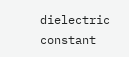dielectric constant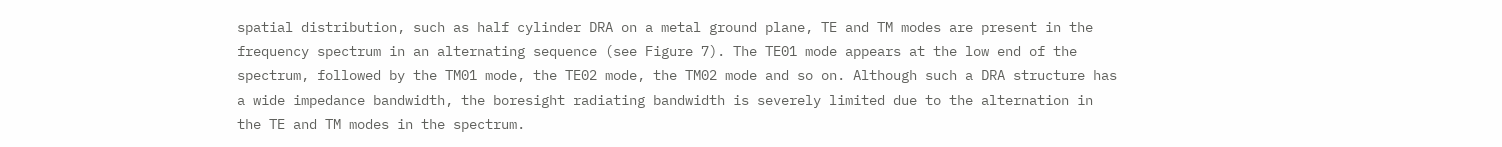spatial distribution, such as half cylinder DRA on a metal ground plane, TE and TM modes are present in the frequency spectrum in an alternating sequence (see Figure 7). The TE01 mode appears at the low end of the spectrum, followed by the TM01 mode, the TE02 mode, the TM02 mode and so on. Although such a DRA structure has a wide impedance bandwidth, the boresight radiating bandwidth is severely limited due to the alternation in the TE and TM modes in the spectrum.